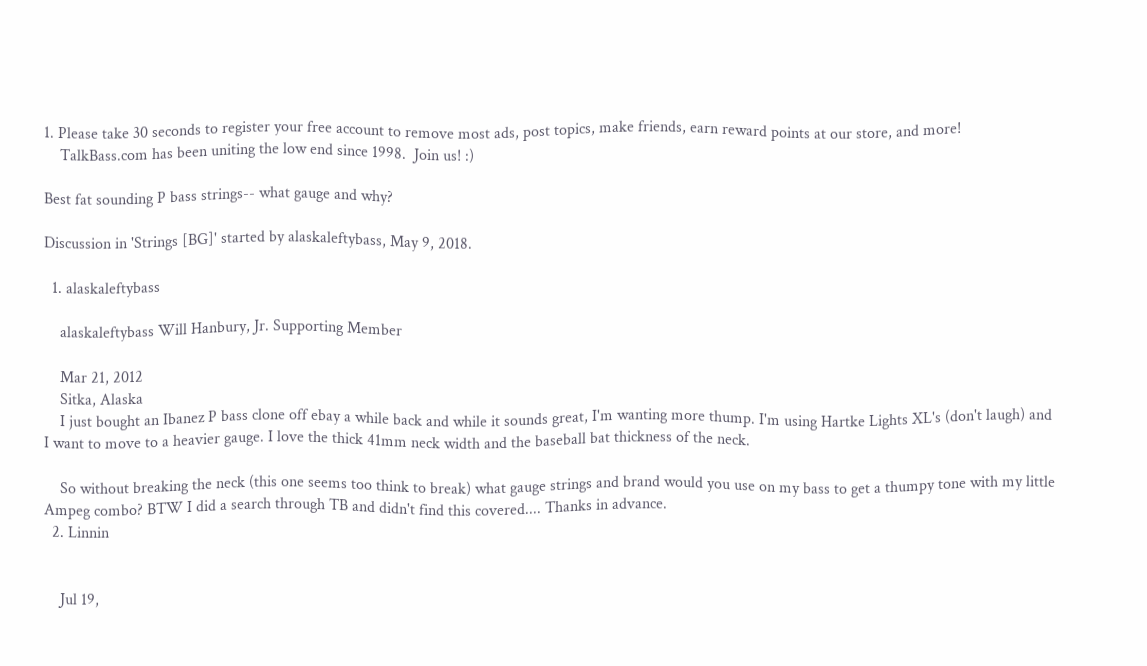1. Please take 30 seconds to register your free account to remove most ads, post topics, make friends, earn reward points at our store, and more!
    TalkBass.com has been uniting the low end since 1998.  Join us! :)

Best fat sounding P bass strings-- what gauge and why?

Discussion in 'Strings [BG]' started by alaskaleftybass, May 9, 2018.

  1. alaskaleftybass

    alaskaleftybass Will Hanbury, Jr. Supporting Member

    Mar 21, 2012
    Sitka, Alaska
    I just bought an Ibanez P bass clone off ebay a while back and while it sounds great, I'm wanting more thump. I'm using Hartke Lights XL's (don't laugh) and I want to move to a heavier gauge. I love the thick 41mm neck width and the baseball bat thickness of the neck.

    So without breaking the neck (this one seems too think to break) what gauge strings and brand would you use on my bass to get a thumpy tone with my little Ampeg combo? BTW I did a search through TB and didn't find this covered.... Thanks in advance.
  2. Linnin


    Jul 19,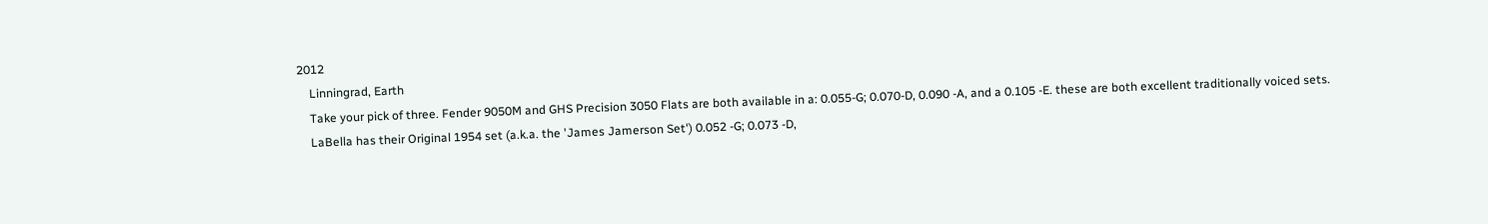2012
    Linningrad, Earth
    Take your pick of three. Fender 9050M and GHS Precision 3050 Flats are both available in a: 0.055-G; 0.070-D, 0.090 -A, and a 0.105 -E. these are both excellent traditionally voiced sets.
    LaBella has their Original 1954 set (a.k.a. the 'James Jamerson Set') 0.052 -G; 0.073 -D,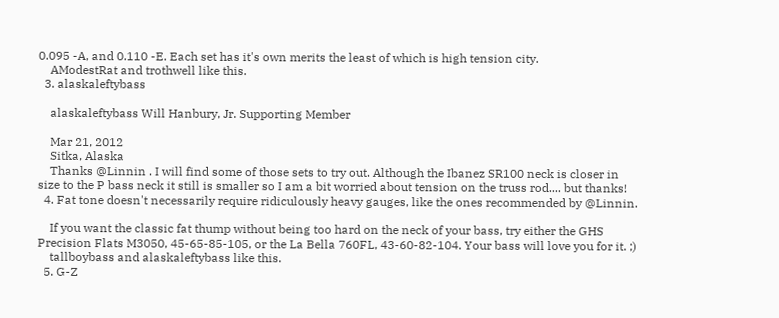0.095 -A, and 0.110 -E. Each set has it's own merits the least of which is high tension city.
    AModestRat and trothwell like this.
  3. alaskaleftybass

    alaskaleftybass Will Hanbury, Jr. Supporting Member

    Mar 21, 2012
    Sitka, Alaska
    Thanks @Linnin . I will find some of those sets to try out. Although the Ibanez SR100 neck is closer in size to the P bass neck it still is smaller so I am a bit worried about tension on the truss rod.... but thanks!
  4. Fat tone doesn't necessarily require ridiculously heavy gauges, like the ones recommended by @Linnin.

    If you want the classic fat thump without being too hard on the neck of your bass, try either the GHS Precision Flats M3050, 45-65-85-105, or the La Bella 760FL, 43-60-82-104. Your bass will love you for it. ;)
    tallboybass and alaskaleftybass like this.
  5. G-Z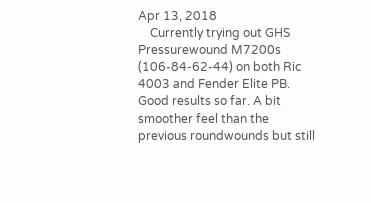Apr 13, 2018
    Currently trying out GHS Pressurewound M7200s (106-84-62-44) on both Ric 4003 and Fender Elite PB. Good results so far. A bit smoother feel than the previous roundwounds but still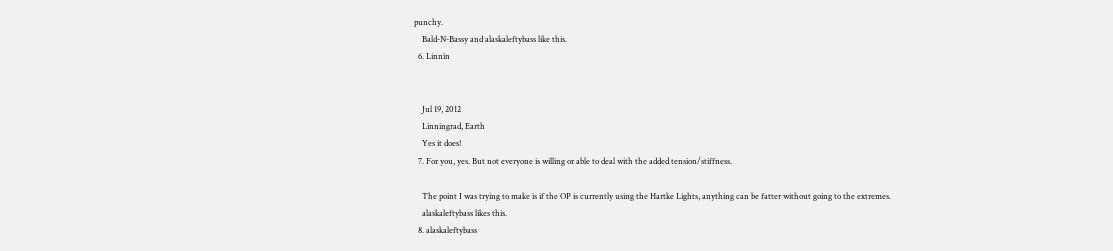punchy.
    Bald-N-Bassy and alaskaleftybass like this.
  6. Linnin


    Jul 19, 2012
    Linningrad, Earth
    Yes it does!
  7. For you, yes. But not everyone is willing or able to deal with the added tension/stiffness.

    The point I was trying to make is if the OP is currently using the Hartke Lights, anything can be fatter without going to the extremes.
    alaskaleftybass likes this.
  8. alaskaleftybass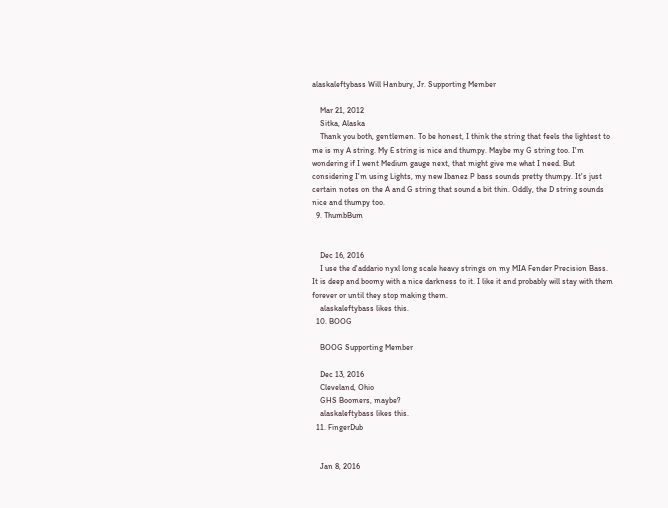alaskaleftybass Will Hanbury, Jr. Supporting Member

    Mar 21, 2012
    Sitka, Alaska
    Thank you both, gentlemen. To be honest, I think the string that feels the lightest to me is my A string. My E string is nice and thumpy. Maybe my G string too. I'm wondering if I went Medium gauge next, that might give me what I need. But considering I'm using Lights, my new Ibanez P bass sounds pretty thumpy. It's just certain notes on the A and G string that sound a bit thin. Oddly, the D string sounds nice and thumpy too.
  9. ThumbBum


    Dec 16, 2016
    I use the d'addario nyxl long scale heavy strings on my MIA Fender Precision Bass. It is deep and boomy with a nice darkness to it. I like it and probably will stay with them forever or until they stop making them.
    alaskaleftybass likes this.
  10. BOOG

    BOOG Supporting Member

    Dec 13, 2016
    Cleveland, Ohio
    GHS Boomers, maybe?
    alaskaleftybass likes this.
  11. FingerDub


    Jan 8, 2016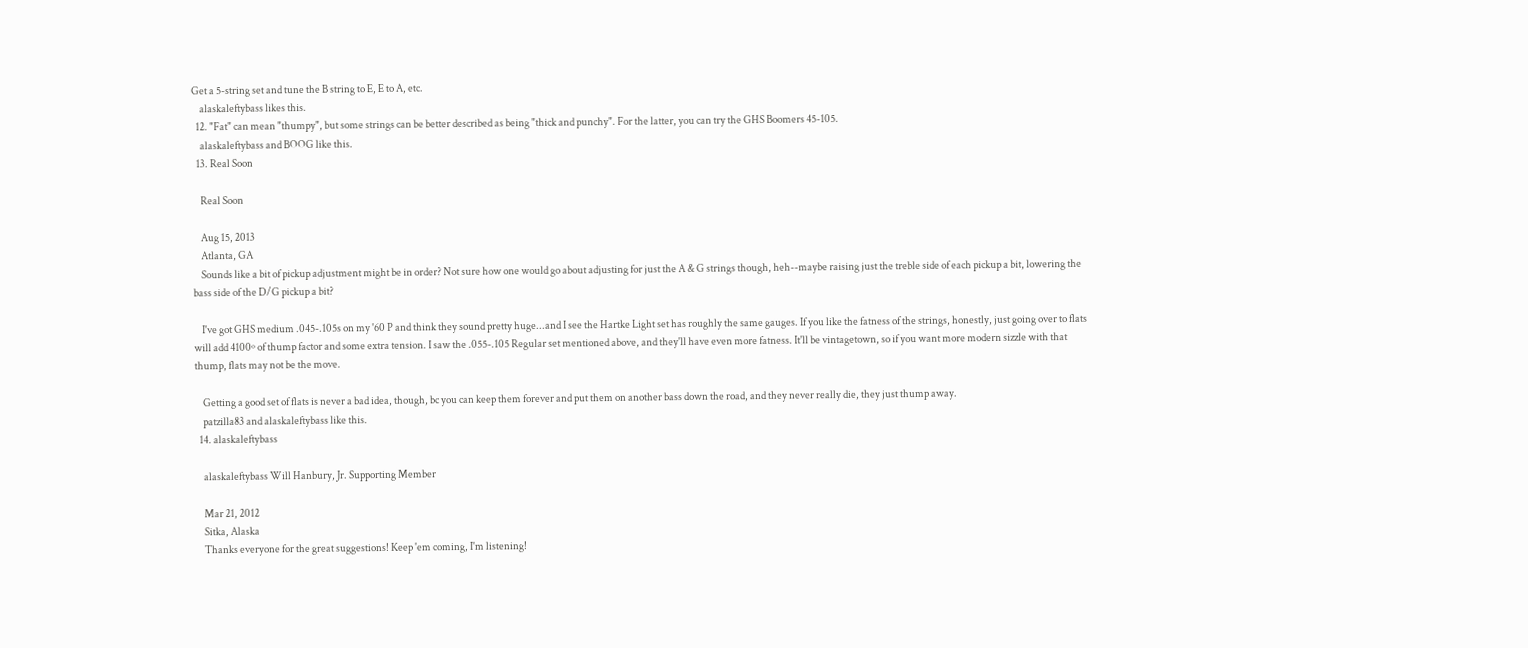Get a 5-string set and tune the B string to E, E to A, etc.
    alaskaleftybass likes this.
  12. "Fat" can mean "thumpy", but some strings can be better described as being "thick and punchy". For the latter, you can try the GHS Boomers 45-105.
    alaskaleftybass and BOOG like this.
  13. Real Soon

    Real Soon

    Aug 15, 2013
    Atlanta, GA
    Sounds like a bit of pickup adjustment might be in order? Not sure how one would go about adjusting for just the A & G strings though, heh--maybe raising just the treble side of each pickup a bit, lowering the bass side of the D/G pickup a bit?

    I've got GHS medium .045-.105s on my '60 P and think they sound pretty huge...and I see the Hartke Light set has roughly the same gauges. If you like the fatness of the strings, honestly, just going over to flats will add 4100º of thump factor and some extra tension. I saw the .055-.105 Regular set mentioned above, and they'll have even more fatness. It'll be vintagetown, so if you want more modern sizzle with that thump, flats may not be the move.

    Getting a good set of flats is never a bad idea, though, bc you can keep them forever and put them on another bass down the road, and they never really die, they just thump away.
    patzilla83 and alaskaleftybass like this.
  14. alaskaleftybass

    alaskaleftybass Will Hanbury, Jr. Supporting Member

    Mar 21, 2012
    Sitka, Alaska
    Thanks everyone for the great suggestions! Keep 'em coming, I'm listening!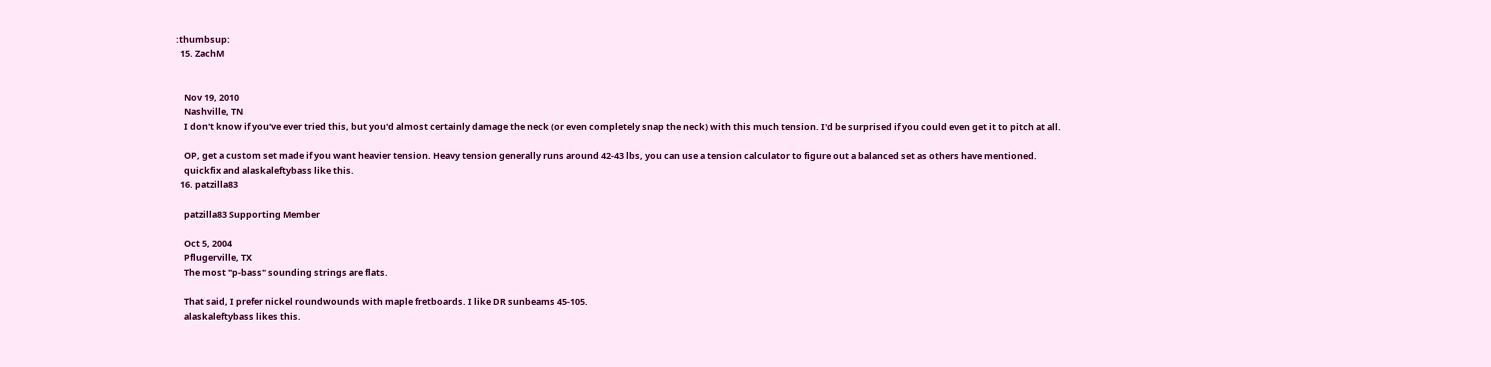:thumbsup:
  15. ZachM


    Nov 19, 2010
    Nashville, TN
    I don't know if you've ever tried this, but you'd almost certainly damage the neck (or even completely snap the neck) with this much tension. I'd be surprised if you could even get it to pitch at all.

    OP, get a custom set made if you want heavier tension. Heavy tension generally runs around 42-43 lbs, you can use a tension calculator to figure out a balanced set as others have mentioned.
    quickfix and alaskaleftybass like this.
  16. patzilla83

    patzilla83 Supporting Member

    Oct 5, 2004
    Pflugerville, TX
    The most "p-bass" sounding strings are flats.

    That said, I prefer nickel roundwounds with maple fretboards. I like DR sunbeams 45-105.
    alaskaleftybass likes this.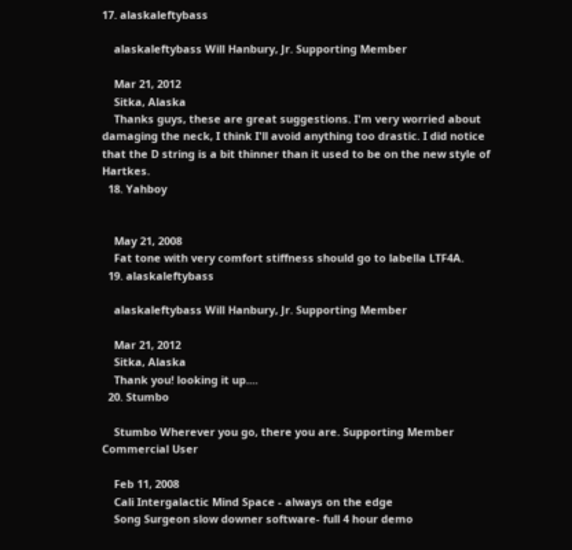17. alaskaleftybass

    alaskaleftybass Will Hanbury, Jr. Supporting Member

    Mar 21, 2012
    Sitka, Alaska
    Thanks guys, these are great suggestions. I'm very worried about damaging the neck, I think I'll avoid anything too drastic. I did notice that the D string is a bit thinner than it used to be on the new style of Hartkes.
  18. Yahboy


    May 21, 2008
    Fat tone with very comfort stiffness should go to labella LTF4A.
  19. alaskaleftybass

    alaskaleftybass Will Hanbury, Jr. Supporting Member

    Mar 21, 2012
    Sitka, Alaska
    Thank you! looking it up....
  20. Stumbo

    Stumbo Wherever you go, there you are. Supporting Member Commercial User

    Feb 11, 2008
    Cali Intergalactic Mind Space - always on the edge
    Song Surgeon slow downer software- full 4 hour demo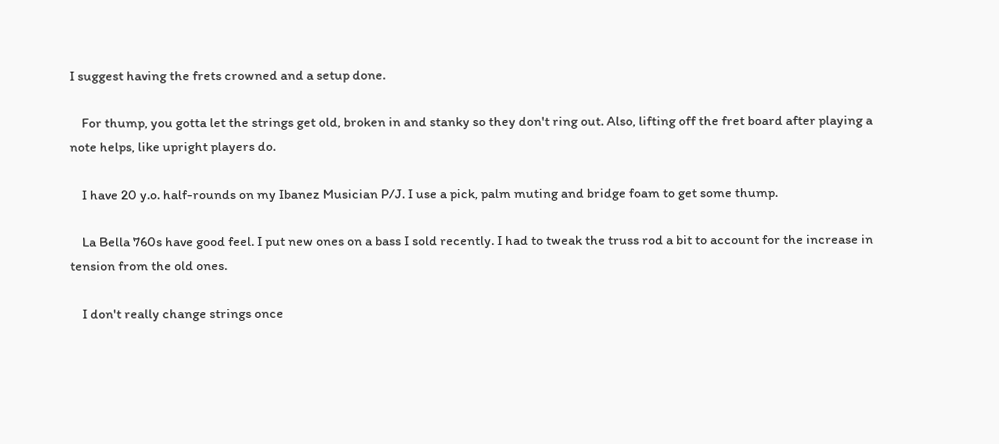I suggest having the frets crowned and a setup done.

    For thump, you gotta let the strings get old, broken in and stanky so they don't ring out. Also, lifting off the fret board after playing a note helps, like upright players do.

    I have 20 y.o. half-rounds on my Ibanez Musician P/J. I use a pick, palm muting and bridge foam to get some thump.

    La Bella 760s have good feel. I put new ones on a bass I sold recently. I had to tweak the truss rod a bit to account for the increase in tension from the old ones.

    I don't really change strings once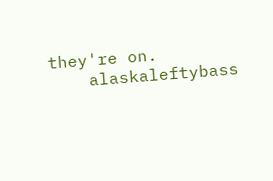they're on.
    alaskaleftybass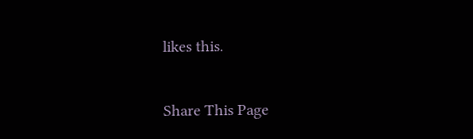likes this.

Share This Page